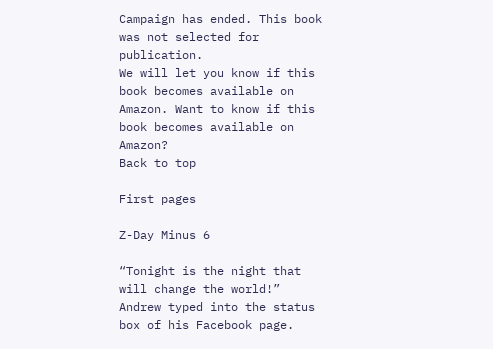Campaign has ended. This book was not selected for publication.
We will let you know if this book becomes available on Amazon. Want to know if this book becomes available on Amazon?
Back to top

First pages

Z-Day Minus 6

“Tonight is the night that will change the world!” Andrew typed into the status box of his Facebook page.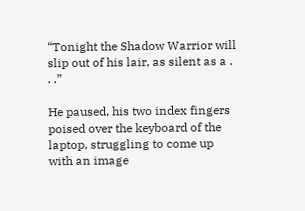“Tonight the Shadow Warrior will slip out of his lair, as silent as a . . .”

He paused, his two index fingers poised over the keyboard of the laptop, struggling to come up with an image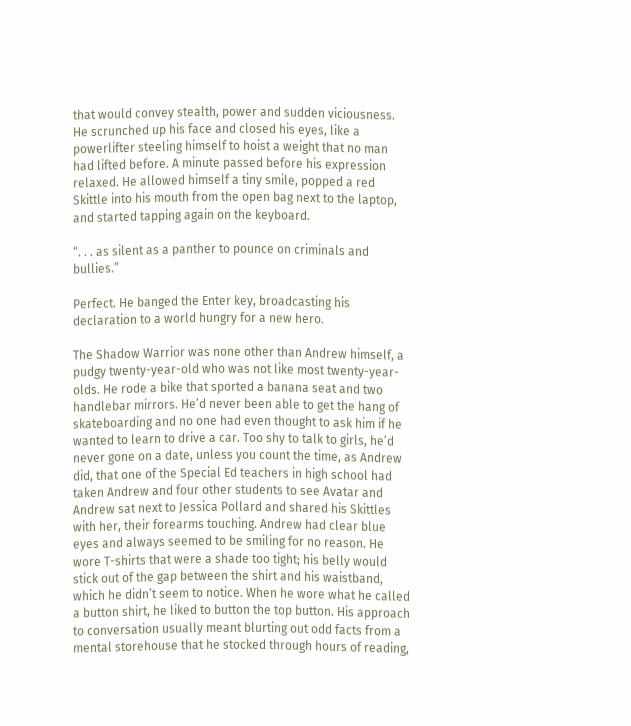that would convey stealth, power and sudden viciousness. He scrunched up his face and closed his eyes, like a powerlifter steeling himself to hoist a weight that no man had lifted before. A minute passed before his expression relaxed. He allowed himself a tiny smile, popped a red Skittle into his mouth from the open bag next to the laptop, and started tapping again on the keyboard.

“. . . as silent as a panther to pounce on criminals and bullies.”

Perfect. He banged the Enter key, broadcasting his declaration to a world hungry for a new hero.

The Shadow Warrior was none other than Andrew himself, a pudgy twenty-year-old who was not like most twenty-year-olds. He rode a bike that sported a banana seat and two handlebar mirrors. He’d never been able to get the hang of skateboarding and no one had even thought to ask him if he wanted to learn to drive a car. Too shy to talk to girls, he’d never gone on a date, unless you count the time, as Andrew did, that one of the Special Ed teachers in high school had taken Andrew and four other students to see Avatar and Andrew sat next to Jessica Pollard and shared his Skittles with her, their forearms touching. Andrew had clear blue eyes and always seemed to be smiling for no reason. He wore T-shirts that were a shade too tight; his belly would stick out of the gap between the shirt and his waistband, which he didn’t seem to notice. When he wore what he called a button shirt, he liked to button the top button. His approach to conversation usually meant blurting out odd facts from a mental storehouse that he stocked through hours of reading,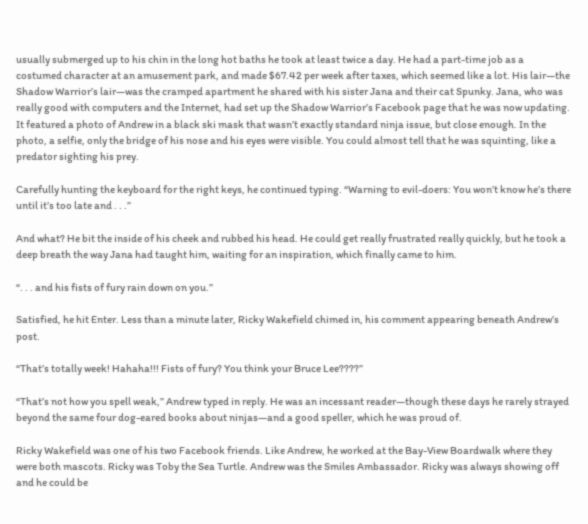usually submerged up to his chin in the long hot baths he took at least twice a day. He had a part-time job as a costumed character at an amusement park, and made $67.42 per week after taxes, which seemed like a lot. His lair—the Shadow Warrior’s lair—was the cramped apartment he shared with his sister Jana and their cat Spunky. Jana, who was really good with computers and the Internet, had set up the Shadow Warrior’s Facebook page that he was now updating. It featured a photo of Andrew in a black ski mask that wasn’t exactly standard ninja issue, but close enough. In the photo, a selfie, only the bridge of his nose and his eyes were visible. You could almost tell that he was squinting, like a predator sighting his prey.

Carefully hunting the keyboard for the right keys, he continued typing. “Warning to evil-doers: You won’t know he’s there until it’s too late and . . .”

And what? He bit the inside of his cheek and rubbed his head. He could get really frustrated really quickly, but he took a deep breath the way Jana had taught him, waiting for an inspiration, which finally came to him.

“. . . and his fists of fury rain down on you.”

Satisfied, he hit Enter. Less than a minute later, Ricky Wakefield chimed in, his comment appearing beneath Andrew’s post.

“That’s totally week! Hahaha!!! Fists of fury? You think your Bruce Lee????”

“That’s not how you spell weak,” Andrew typed in reply. He was an incessant reader—though these days he rarely strayed beyond the same four dog-eared books about ninjas—and a good speller, which he was proud of.

Ricky Wakefield was one of his two Facebook friends. Like Andrew, he worked at the Bay-View Boardwalk where they were both mascots. Ricky was Toby the Sea Turtle. Andrew was the Smiles Ambassador. Ricky was always showing off and he could be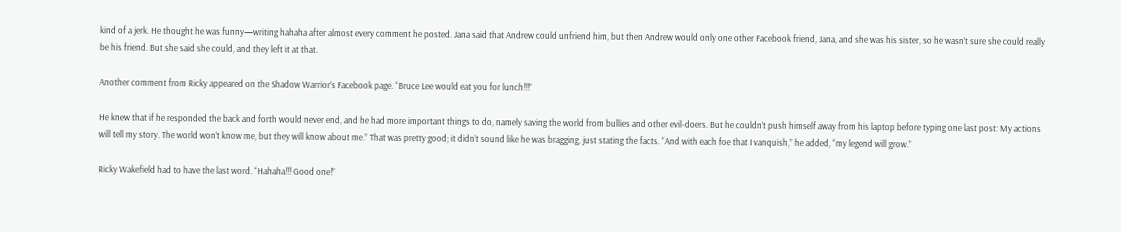kind of a jerk. He thought he was funny—writing hahaha after almost every comment he posted. Jana said that Andrew could unfriend him, but then Andrew would only one other Facebook friend, Jana, and she was his sister, so he wasn’t sure she could really be his friend. But she said she could, and they left it at that.

Another comment from Ricky appeared on the Shadow Warrior’s Facebook page. “Bruce Lee would eat you for lunch!!!”

He knew that if he responded the back and forth would never end, and he had more important things to do, namely saving the world from bullies and other evil-doers. But he couldn’t push himself away from his laptop before typing one last post: My actions will tell my story. The world won’t know me, but they will know about me.” That was pretty good; it didn’t sound like he was bragging, just stating the facts. “And with each foe that I vanquish,” he added, “my legend will grow.”

Ricky Wakefield had to have the last word. “Hahaha!!! Good one!”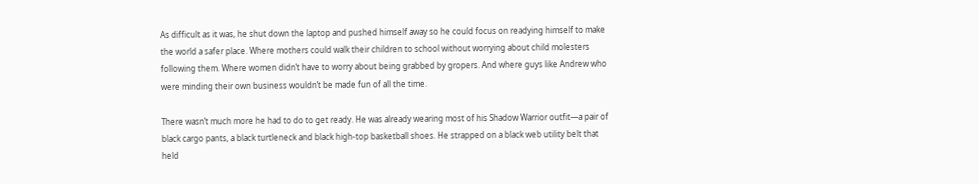As difficult as it was, he shut down the laptop and pushed himself away so he could focus on readying himself to make the world a safer place. Where mothers could walk their children to school without worrying about child molesters following them. Where women didn’t have to worry about being grabbed by gropers. And where guys like Andrew who were minding their own business wouldn’t be made fun of all the time.

There wasn’t much more he had to do to get ready. He was already wearing most of his Shadow Warrior outfit—a pair of black cargo pants, a black turtleneck and black high-top basketball shoes. He strapped on a black web utility belt that held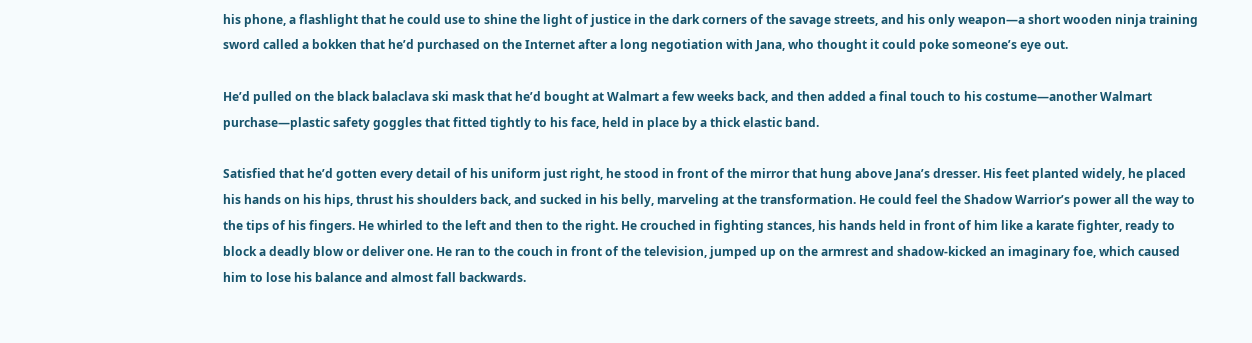his phone, a flashlight that he could use to shine the light of justice in the dark corners of the savage streets, and his only weapon—a short wooden ninja training sword called a bokken that he’d purchased on the Internet after a long negotiation with Jana, who thought it could poke someone’s eye out.

He’d pulled on the black balaclava ski mask that he’d bought at Walmart a few weeks back, and then added a final touch to his costume—another Walmart purchase—plastic safety goggles that fitted tightly to his face, held in place by a thick elastic band.

Satisfied that he’d gotten every detail of his uniform just right, he stood in front of the mirror that hung above Jana’s dresser. His feet planted widely, he placed his hands on his hips, thrust his shoulders back, and sucked in his belly, marveling at the transformation. He could feel the Shadow Warrior’s power all the way to the tips of his fingers. He whirled to the left and then to the right. He crouched in fighting stances, his hands held in front of him like a karate fighter, ready to block a deadly blow or deliver one. He ran to the couch in front of the television, jumped up on the armrest and shadow-kicked an imaginary foe, which caused him to lose his balance and almost fall backwards.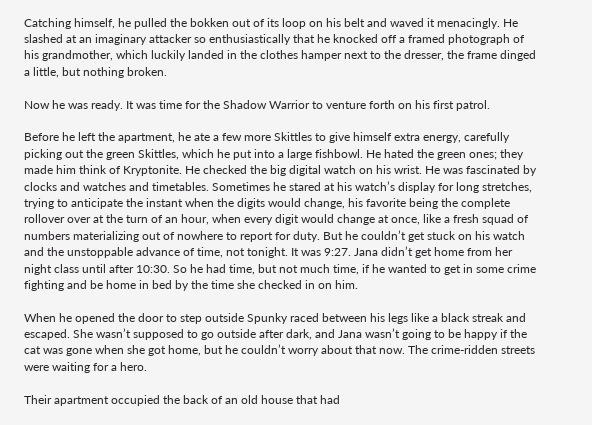Catching himself, he pulled the bokken out of its loop on his belt and waved it menacingly. He slashed at an imaginary attacker so enthusiastically that he knocked off a framed photograph of his grandmother, which luckily landed in the clothes hamper next to the dresser, the frame dinged a little, but nothing broken.

Now he was ready. It was time for the Shadow Warrior to venture forth on his first patrol.

Before he left the apartment, he ate a few more Skittles to give himself extra energy, carefully picking out the green Skittles, which he put into a large fishbowl. He hated the green ones; they made him think of Kryptonite. He checked the big digital watch on his wrist. He was fascinated by clocks and watches and timetables. Sometimes he stared at his watch’s display for long stretches, trying to anticipate the instant when the digits would change, his favorite being the complete rollover over at the turn of an hour, when every digit would change at once, like a fresh squad of numbers materializing out of nowhere to report for duty. But he couldn’t get stuck on his watch and the unstoppable advance of time, not tonight. It was 9:27. Jana didn’t get home from her night class until after 10:30. So he had time, but not much time, if he wanted to get in some crime fighting and be home in bed by the time she checked in on him.

When he opened the door to step outside Spunky raced between his legs like a black streak and escaped. She wasn’t supposed to go outside after dark, and Jana wasn’t going to be happy if the cat was gone when she got home, but he couldn’t worry about that now. The crime-ridden streets were waiting for a hero.

Their apartment occupied the back of an old house that had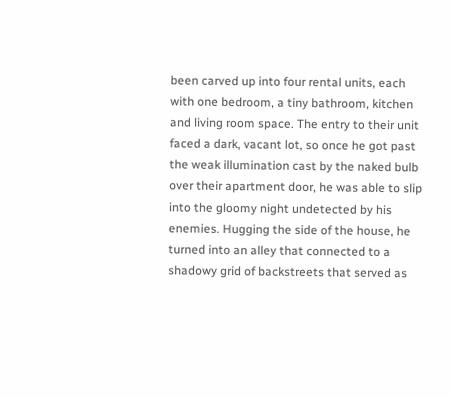been carved up into four rental units, each with one bedroom, a tiny bathroom, kitchen and living room space. The entry to their unit faced a dark, vacant lot, so once he got past the weak illumination cast by the naked bulb over their apartment door, he was able to slip into the gloomy night undetected by his enemies. Hugging the side of the house, he turned into an alley that connected to a shadowy grid of backstreets that served as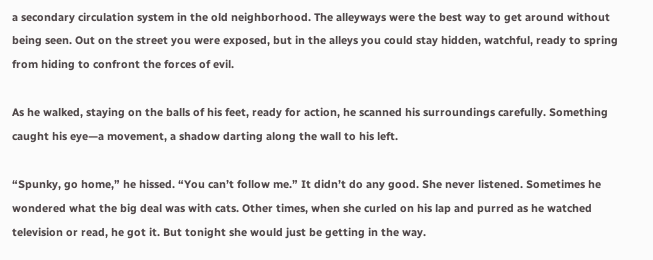a secondary circulation system in the old neighborhood. The alleyways were the best way to get around without being seen. Out on the street you were exposed, but in the alleys you could stay hidden, watchful, ready to spring from hiding to confront the forces of evil.

As he walked, staying on the balls of his feet, ready for action, he scanned his surroundings carefully. Something caught his eye—a movement, a shadow darting along the wall to his left.

“Spunky, go home,” he hissed. “You can’t follow me.” It didn’t do any good. She never listened. Sometimes he wondered what the big deal was with cats. Other times, when she curled on his lap and purred as he watched television or read, he got it. But tonight she would just be getting in the way.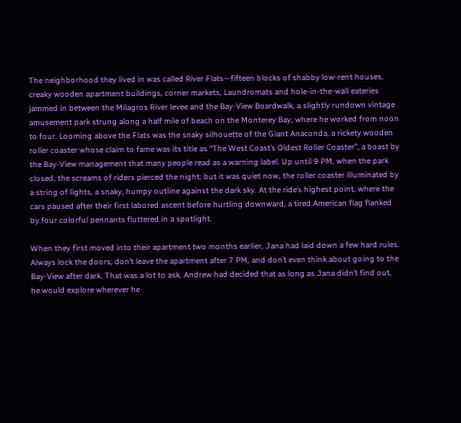The neighborhood they lived in was called River Flats—fifteen blocks of shabby low-rent houses, creaky wooden apartment buildings, corner markets, Laundromats and hole-in-the-wall eateries jammed in between the Milagros River levee and the Bay-View Boardwalk, a slightly rundown vintage amusement park strung along a half mile of beach on the Monterey Bay, where he worked from noon to four. Looming above the Flats was the snaky silhouette of the Giant Anaconda, a rickety wooden roller coaster whose claim to fame was its title as “The West Coast’s Oldest Roller Coaster”, a boast by the Bay-View management that many people read as a warning label. Up until 9 PM, when the park closed, the screams of riders pierced the night; but it was quiet now, the roller coaster illuminated by a string of lights, a snaky, humpy outline against the dark sky. At the ride’s highest point, where the cars paused after their first labored ascent before hurtling downward, a tired American flag flanked by four colorful pennants fluttered in a spotlight.

When they first moved into their apartment two months earlier, Jana had laid down a few hard rules. Always lock the doors; don’t leave the apartment after 7 PM, and don’t even think about going to the Bay-View after dark. That was a lot to ask. Andrew had decided that as long as Jana didn’t find out, he would explore wherever he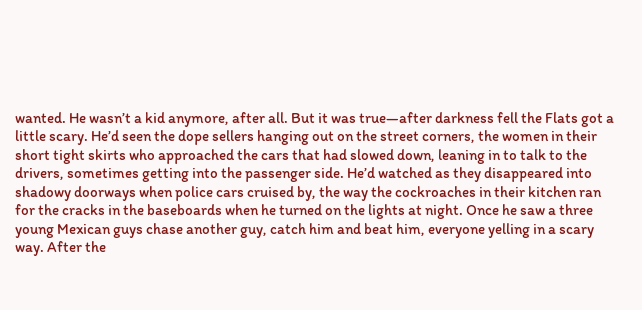wanted. He wasn’t a kid anymore, after all. But it was true—after darkness fell the Flats got a little scary. He’d seen the dope sellers hanging out on the street corners, the women in their short tight skirts who approached the cars that had slowed down, leaning in to talk to the drivers, sometimes getting into the passenger side. He’d watched as they disappeared into shadowy doorways when police cars cruised by, the way the cockroaches in their kitchen ran for the cracks in the baseboards when he turned on the lights at night. Once he saw a three young Mexican guys chase another guy, catch him and beat him, everyone yelling in a scary way. After the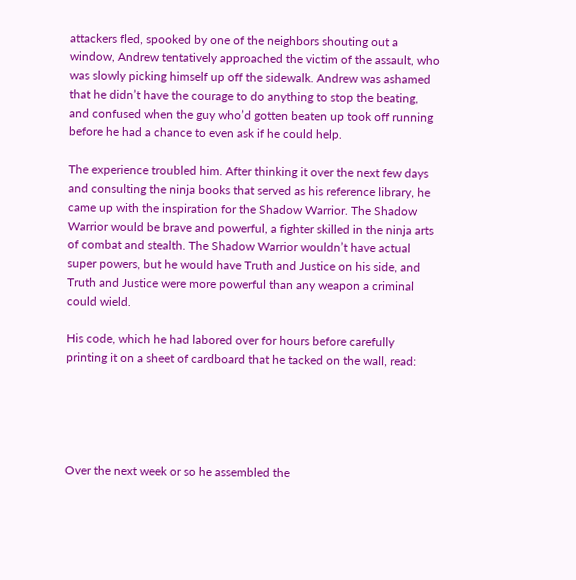attackers fled, spooked by one of the neighbors shouting out a window, Andrew tentatively approached the victim of the assault, who was slowly picking himself up off the sidewalk. Andrew was ashamed that he didn’t have the courage to do anything to stop the beating, and confused when the guy who’d gotten beaten up took off running before he had a chance to even ask if he could help.

The experience troubled him. After thinking it over the next few days and consulting the ninja books that served as his reference library, he came up with the inspiration for the Shadow Warrior. The Shadow Warrior would be brave and powerful, a fighter skilled in the ninja arts of combat and stealth. The Shadow Warrior wouldn’t have actual super powers, but he would have Truth and Justice on his side, and Truth and Justice were more powerful than any weapon a criminal could wield.

His code, which he had labored over for hours before carefully printing it on a sheet of cardboard that he tacked on the wall, read:





Over the next week or so he assembled the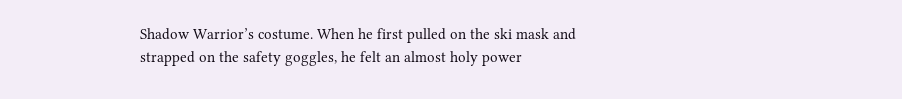Shadow Warrior’s costume. When he first pulled on the ski mask and strapped on the safety goggles, he felt an almost holy power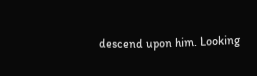descend upon him. Looking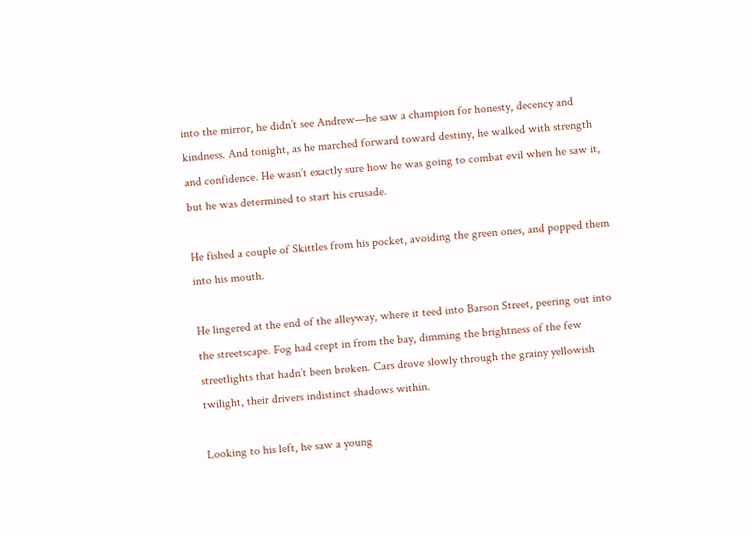into the mirror, he didn’t see Andrew—he saw a champion for honesty, decency and kindness. And tonight, as he marched forward toward destiny, he walked with strength and confidence. He wasn’t exactly sure how he was going to combat evil when he saw it, but he was determined to start his crusade.

He fished a couple of Skittles from his pocket, avoiding the green ones, and popped them into his mouth.

He lingered at the end of the alleyway, where it teed into Barson Street, peering out into the streetscape. Fog had crept in from the bay, dimming the brightness of the few streetlights that hadn’t been broken. Cars drove slowly through the grainy yellowish twilight, their drivers indistinct shadows within.

Looking to his left, he saw a young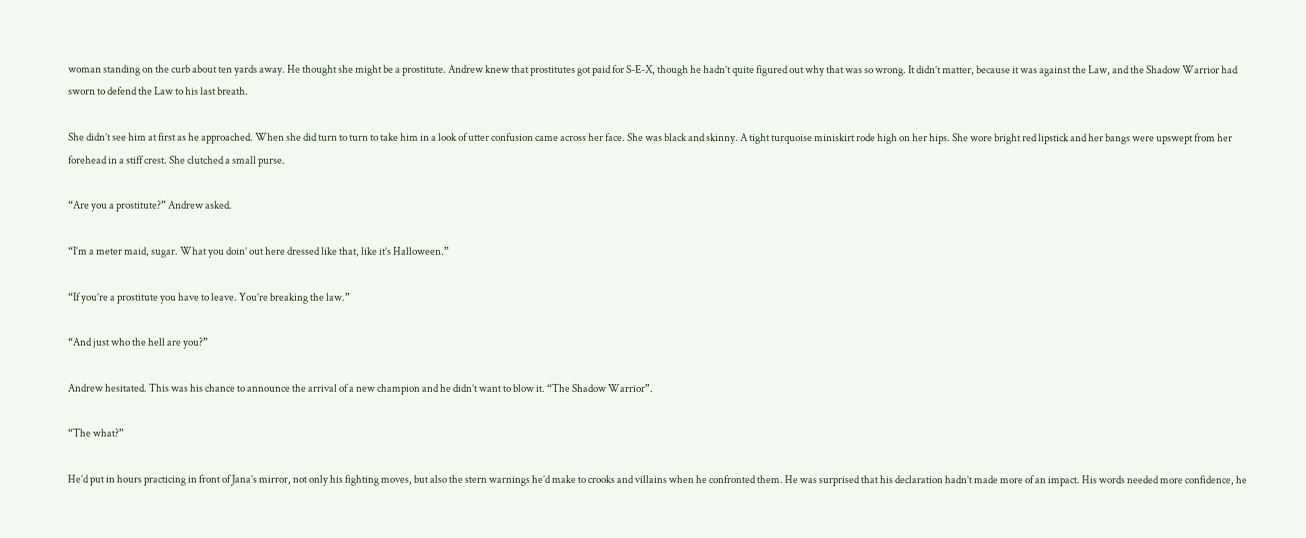woman standing on the curb about ten yards away. He thought she might be a prostitute. Andrew knew that prostitutes got paid for S-E-X, though he hadn’t quite figured out why that was so wrong. It didn’t matter, because it was against the Law, and the Shadow Warrior had sworn to defend the Law to his last breath.

She didn’t see him at first as he approached. When she did turn to turn to take him in a look of utter confusion came across her face. She was black and skinny. A tight turquoise miniskirt rode high on her hips. She wore bright red lipstick and her bangs were upswept from her forehead in a stiff crest. She clutched a small purse.

“Are you a prostitute?” Andrew asked.

“I’m a meter maid, sugar. What you doin’ out here dressed like that, like it’s Halloween.”

“If you’re a prostitute you have to leave. You’re breaking the law.”

“And just who the hell are you?”

Andrew hesitated. This was his chance to announce the arrival of a new champion and he didn’t want to blow it. “The Shadow Warrior”.

“The what?”

He’d put in hours practicing in front of Jana’s mirror, not only his fighting moves, but also the stern warnings he’d make to crooks and villains when he confronted them. He was surprised that his declaration hadn’t made more of an impact. His words needed more confidence, he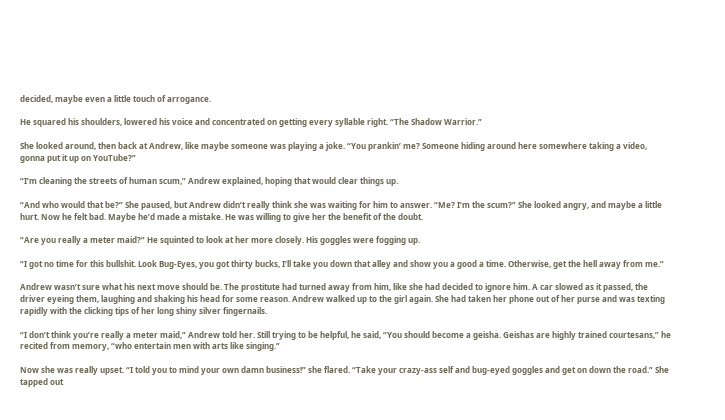decided, maybe even a little touch of arrogance.

He squared his shoulders, lowered his voice and concentrated on getting every syllable right. “The Shadow Warrior.”

She looked around, then back at Andrew, like maybe someone was playing a joke. “You prankin’ me? Someone hiding around here somewhere taking a video, gonna put it up on YouTube?”

“I’m cleaning the streets of human scum,” Andrew explained, hoping that would clear things up.

“And who would that be?” She paused, but Andrew didn’t really think she was waiting for him to answer. “Me? I’m the scum?” She looked angry, and maybe a little hurt. Now he felt bad. Maybe he’d made a mistake. He was willing to give her the benefit of the doubt.

“Are you really a meter maid?” He squinted to look at her more closely. His goggles were fogging up.

“I got no time for this bullshit. Look Bug-Eyes, you got thirty bucks, I’ll take you down that alley and show you a good a time. Otherwise, get the hell away from me.”

Andrew wasn’t sure what his next move should be. The prostitute had turned away from him, like she had decided to ignore him. A car slowed as it passed, the driver eyeing them, laughing and shaking his head for some reason. Andrew walked up to the girl again. She had taken her phone out of her purse and was texting rapidly with the clicking tips of her long shiny silver fingernails.

“I don’t think you’re really a meter maid,” Andrew told her. Still trying to be helpful, he said, “You should become a geisha. Geishas are highly trained courtesans,” he recited from memory, “who entertain men with arts like singing.”

Now she was really upset. “I told you to mind your own damn business!” she flared. “Take your crazy-ass self and bug-eyed goggles and get on down the road.” She tapped out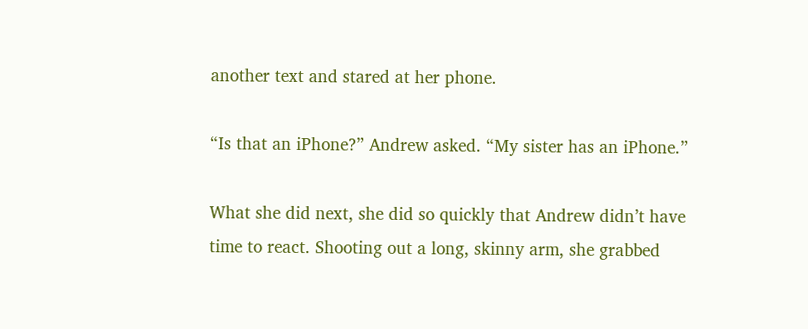another text and stared at her phone.

“Is that an iPhone?” Andrew asked. “My sister has an iPhone.”

What she did next, she did so quickly that Andrew didn’t have time to react. Shooting out a long, skinny arm, she grabbed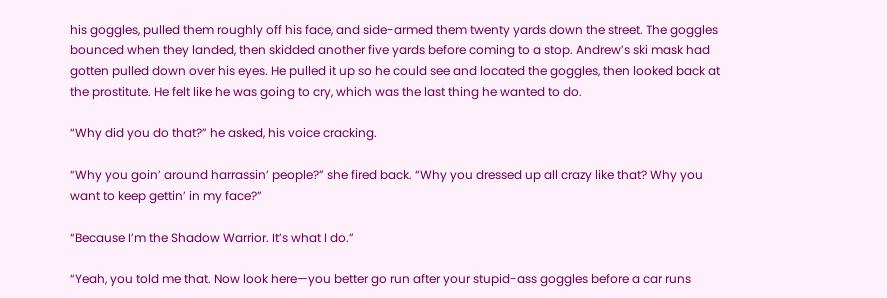his goggles, pulled them roughly off his face, and side-armed them twenty yards down the street. The goggles bounced when they landed, then skidded another five yards before coming to a stop. Andrew’s ski mask had gotten pulled down over his eyes. He pulled it up so he could see and located the goggles, then looked back at the prostitute. He felt like he was going to cry, which was the last thing he wanted to do.

“Why did you do that?” he asked, his voice cracking.

“Why you goin’ around harrassin’ people?” she fired back. “Why you dressed up all crazy like that? Why you want to keep gettin’ in my face?”

“Because I’m the Shadow Warrior. It’s what I do.”

“Yeah, you told me that. Now look here—you better go run after your stupid-ass goggles before a car runs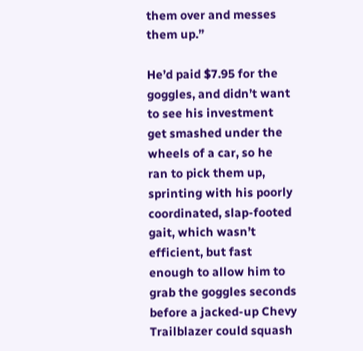them over and messes them up.”

He’d paid $7.95 for the goggles, and didn’t want to see his investment get smashed under the wheels of a car, so he ran to pick them up, sprinting with his poorly coordinated, slap-footed gait, which wasn’t efficient, but fast enough to allow him to grab the goggles seconds before a jacked-up Chevy Trailblazer could squash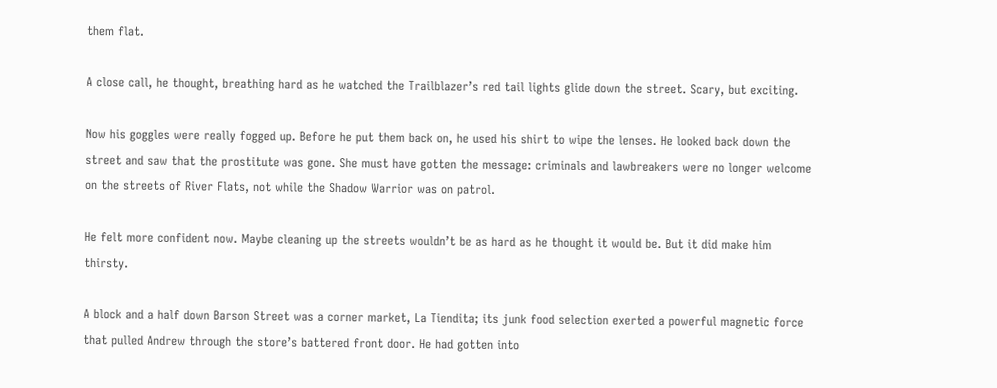them flat.

A close call, he thought, breathing hard as he watched the Trailblazer’s red tail lights glide down the street. Scary, but exciting.

Now his goggles were really fogged up. Before he put them back on, he used his shirt to wipe the lenses. He looked back down the street and saw that the prostitute was gone. She must have gotten the message: criminals and lawbreakers were no longer welcome on the streets of River Flats, not while the Shadow Warrior was on patrol.

He felt more confident now. Maybe cleaning up the streets wouldn’t be as hard as he thought it would be. But it did make him thirsty.

A block and a half down Barson Street was a corner market, La Tiendita; its junk food selection exerted a powerful magnetic force that pulled Andrew through the store’s battered front door. He had gotten into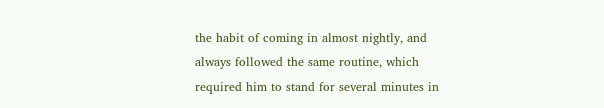the habit of coming in almost nightly, and always followed the same routine, which required him to stand for several minutes in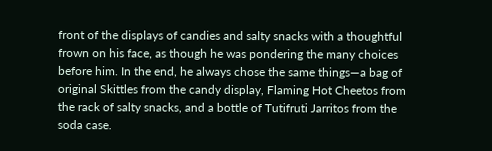front of the displays of candies and salty snacks with a thoughtful frown on his face, as though he was pondering the many choices before him. In the end, he always chose the same things—a bag of original Skittles from the candy display, Flaming Hot Cheetos from the rack of salty snacks, and a bottle of Tutifruti Jarritos from the soda case.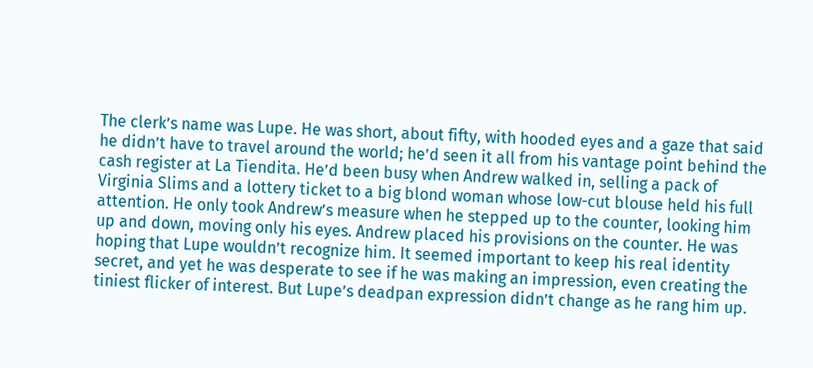The clerk’s name was Lupe. He was short, about fifty, with hooded eyes and a gaze that said he didn’t have to travel around the world; he’d seen it all from his vantage point behind the cash register at La Tiendita. He’d been busy when Andrew walked in, selling a pack of Virginia Slims and a lottery ticket to a big blond woman whose low-cut blouse held his full attention. He only took Andrew’s measure when he stepped up to the counter, looking him up and down, moving only his eyes. Andrew placed his provisions on the counter. He was hoping that Lupe wouldn’t recognize him. It seemed important to keep his real identity secret, and yet he was desperate to see if he was making an impression, even creating the tiniest flicker of interest. But Lupe’s deadpan expression didn’t change as he rang him up.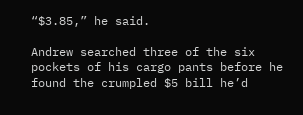“$3.85,” he said.

Andrew searched three of the six pockets of his cargo pants before he found the crumpled $5 bill he’d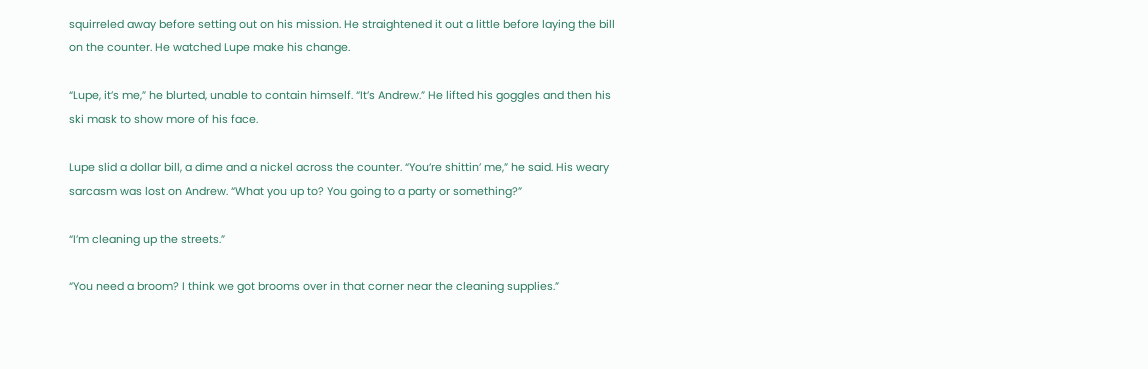squirreled away before setting out on his mission. He straightened it out a little before laying the bill on the counter. He watched Lupe make his change.

“Lupe, it’s me,” he blurted, unable to contain himself. “It’s Andrew.” He lifted his goggles and then his ski mask to show more of his face.

Lupe slid a dollar bill, a dime and a nickel across the counter. “You’re shittin’ me,” he said. His weary sarcasm was lost on Andrew. “What you up to? You going to a party or something?”

“I’m cleaning up the streets.”

“You need a broom? I think we got brooms over in that corner near the cleaning supplies.”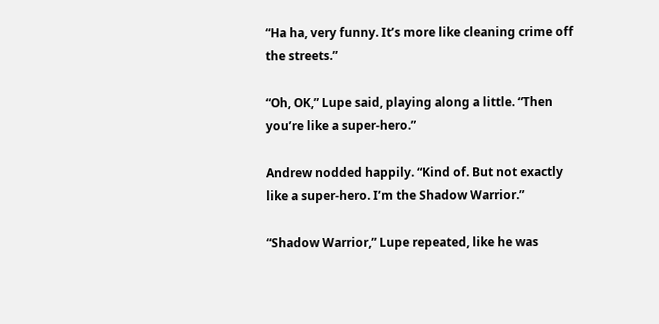“Ha ha, very funny. It’s more like cleaning crime off the streets.”

“Oh, OK,” Lupe said, playing along a little. “Then you’re like a super-hero.”

Andrew nodded happily. “Kind of. But not exactly like a super-hero. I’m the Shadow Warrior.”

“Shadow Warrior,” Lupe repeated, like he was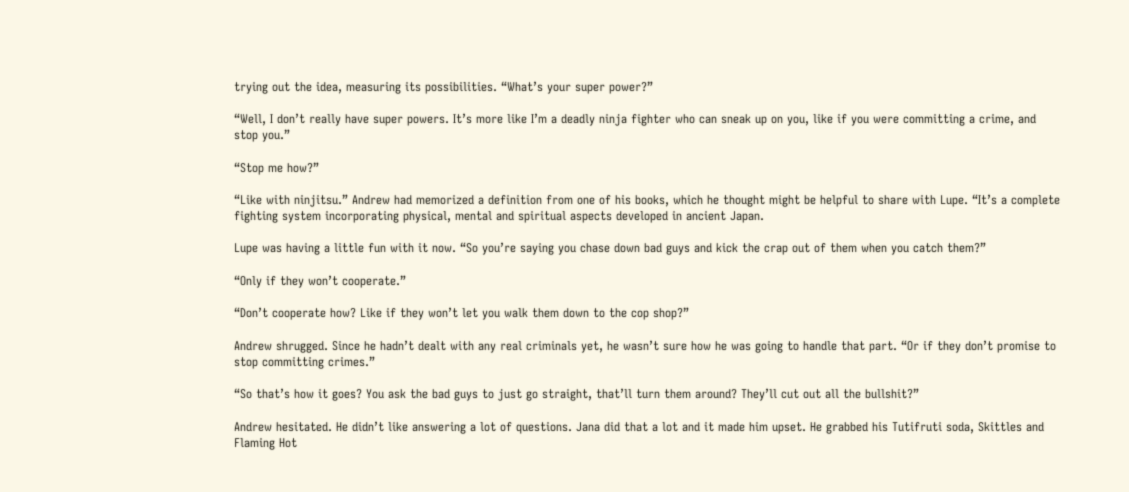trying out the idea, measuring its possibilities. “What’s your super power?”

“Well, I don’t really have super powers. It’s more like I’m a deadly ninja fighter who can sneak up on you, like if you were committing a crime, and stop you.”

“Stop me how?”

“Like with ninjitsu.” Andrew had memorized a definition from one of his books, which he thought might be helpful to share with Lupe. “It’s a complete fighting system incorporating physical, mental and spiritual aspects developed in ancient Japan.

Lupe was having a little fun with it now. “So you’re saying you chase down bad guys and kick the crap out of them when you catch them?”

“Only if they won’t cooperate.”

“Don’t cooperate how? Like if they won’t let you walk them down to the cop shop?”

Andrew shrugged. Since he hadn’t dealt with any real criminals yet, he wasn’t sure how he was going to handle that part. “Or if they don’t promise to stop committing crimes.”

“So that’s how it goes? You ask the bad guys to just go straight, that’ll turn them around? They’ll cut out all the bullshit?”

Andrew hesitated. He didn’t like answering a lot of questions. Jana did that a lot and it made him upset. He grabbed his Tutifruti soda, Skittles and Flaming Hot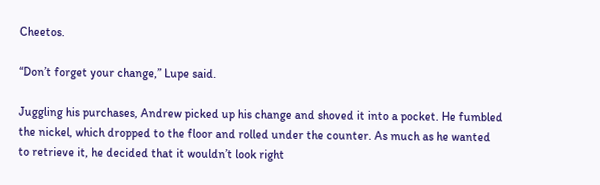Cheetos.

“Don’t forget your change,” Lupe said.

Juggling his purchases, Andrew picked up his change and shoved it into a pocket. He fumbled the nickel, which dropped to the floor and rolled under the counter. As much as he wanted to retrieve it, he decided that it wouldn’t look right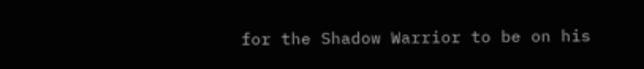for the Shadow Warrior to be on his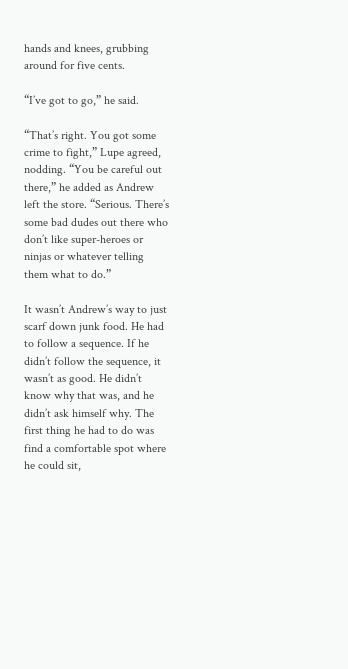hands and knees, grubbing around for five cents.

“I’ve got to go,” he said.

“That’s right. You got some crime to fight,” Lupe agreed, nodding. “You be careful out there,” he added as Andrew left the store. “Serious. There’s some bad dudes out there who don’t like super-heroes or ninjas or whatever telling them what to do.”

It wasn’t Andrew’s way to just scarf down junk food. He had to follow a sequence. If he didn’t follow the sequence, it wasn’t as good. He didn’t know why that was, and he didn’t ask himself why. The first thing he had to do was find a comfortable spot where he could sit,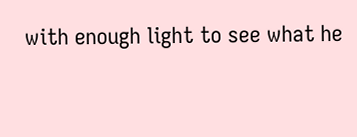with enough light to see what he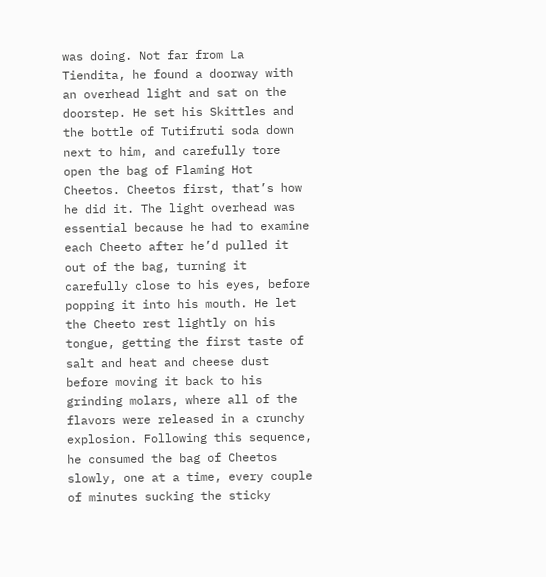was doing. Not far from La Tiendita, he found a doorway with an overhead light and sat on the doorstep. He set his Skittles and the bottle of Tutifruti soda down next to him, and carefully tore open the bag of Flaming Hot Cheetos. Cheetos first, that’s how he did it. The light overhead was essential because he had to examine each Cheeto after he’d pulled it out of the bag, turning it carefully close to his eyes, before popping it into his mouth. He let the Cheeto rest lightly on his tongue, getting the first taste of salt and heat and cheese dust before moving it back to his grinding molars, where all of the flavors were released in a crunchy explosion. Following this sequence, he consumed the bag of Cheetos slowly, one at a time, every couple of minutes sucking the sticky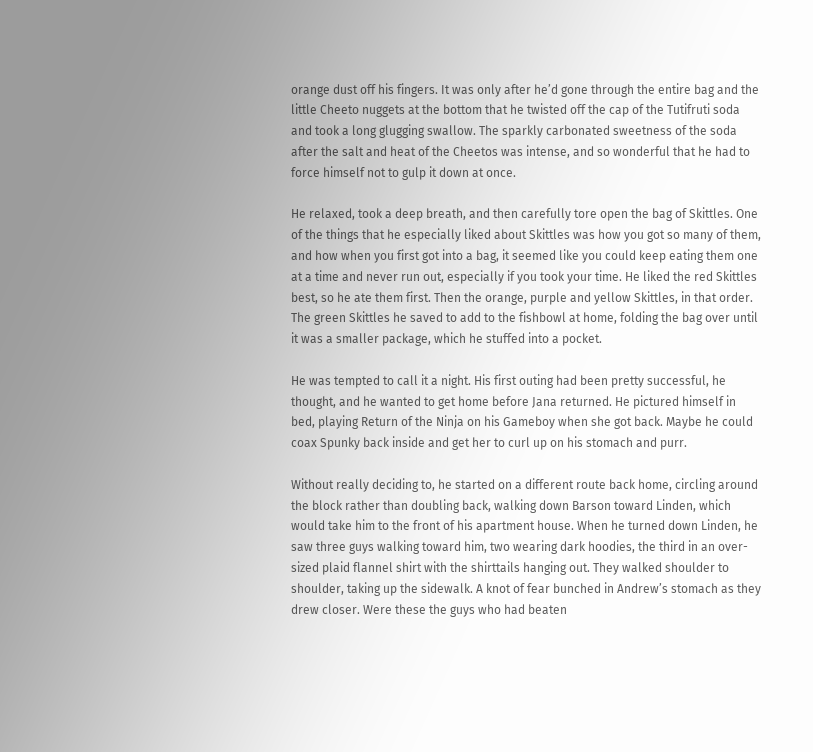orange dust off his fingers. It was only after he’d gone through the entire bag and the little Cheeto nuggets at the bottom that he twisted off the cap of the Tutifruti soda and took a long glugging swallow. The sparkly carbonated sweetness of the soda after the salt and heat of the Cheetos was intense, and so wonderful that he had to force himself not to gulp it down at once.

He relaxed, took a deep breath, and then carefully tore open the bag of Skittles. One of the things that he especially liked about Skittles was how you got so many of them, and how when you first got into a bag, it seemed like you could keep eating them one at a time and never run out, especially if you took your time. He liked the red Skittles best, so he ate them first. Then the orange, purple and yellow Skittles, in that order. The green Skittles he saved to add to the fishbowl at home, folding the bag over until it was a smaller package, which he stuffed into a pocket.

He was tempted to call it a night. His first outing had been pretty successful, he thought, and he wanted to get home before Jana returned. He pictured himself in bed, playing Return of the Ninja on his Gameboy when she got back. Maybe he could coax Spunky back inside and get her to curl up on his stomach and purr.

Without really deciding to, he started on a different route back home, circling around the block rather than doubling back, walking down Barson toward Linden, which would take him to the front of his apartment house. When he turned down Linden, he saw three guys walking toward him, two wearing dark hoodies, the third in an over-sized plaid flannel shirt with the shirttails hanging out. They walked shoulder to shoulder, taking up the sidewalk. A knot of fear bunched in Andrew’s stomach as they drew closer. Were these the guys who had beaten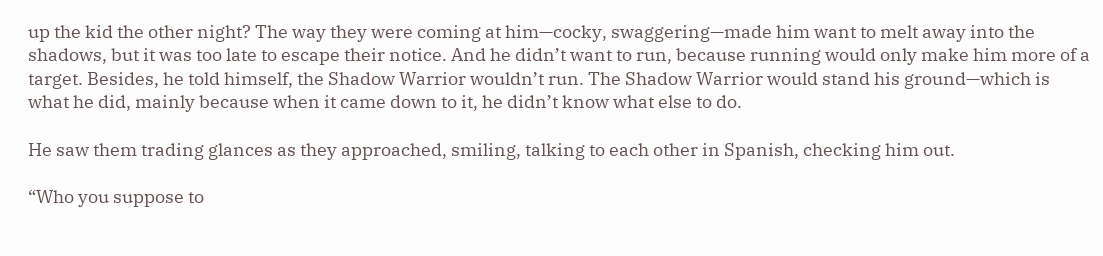up the kid the other night? The way they were coming at him—cocky, swaggering—made him want to melt away into the shadows, but it was too late to escape their notice. And he didn’t want to run, because running would only make him more of a target. Besides, he told himself, the Shadow Warrior wouldn’t run. The Shadow Warrior would stand his ground—which is what he did, mainly because when it came down to it, he didn’t know what else to do.

He saw them trading glances as they approached, smiling, talking to each other in Spanish, checking him out.

“Who you suppose to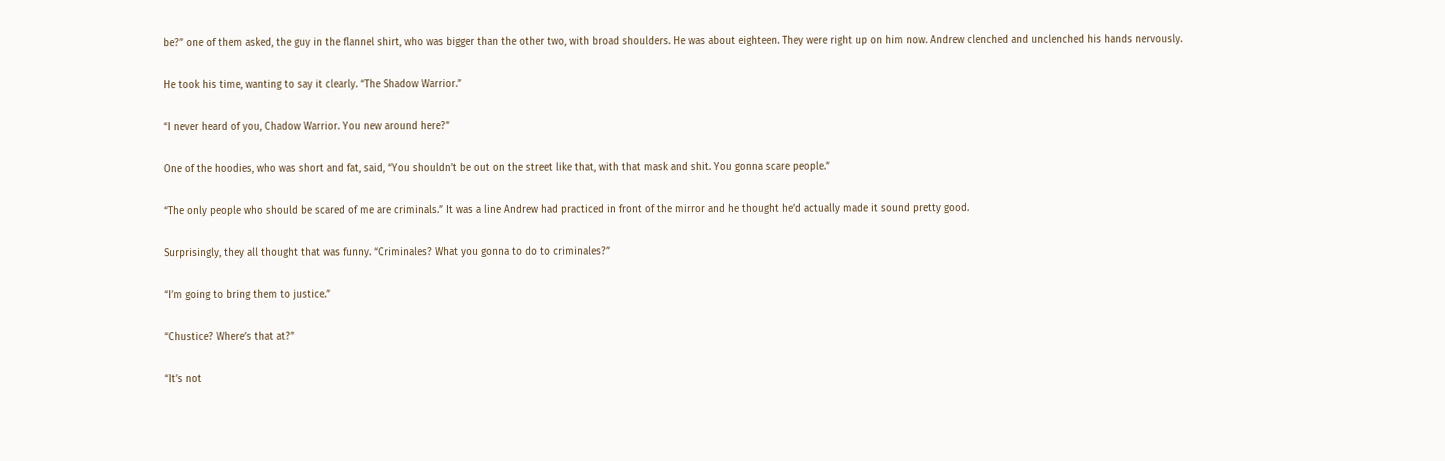be?” one of them asked, the guy in the flannel shirt, who was bigger than the other two, with broad shoulders. He was about eighteen. They were right up on him now. Andrew clenched and unclenched his hands nervously.

He took his time, wanting to say it clearly. “The Shadow Warrior.”

“I never heard of you, Chadow Warrior. You new around here?”

One of the hoodies, who was short and fat, said, “You shouldn’t be out on the street like that, with that mask and shit. You gonna scare people.”

“The only people who should be scared of me are criminals.” It was a line Andrew had practiced in front of the mirror and he thought he’d actually made it sound pretty good.

Surprisingly, they all thought that was funny. “Criminales? What you gonna to do to criminales?”

“I’m going to bring them to justice.”

“Chustice? Where’s that at?”

“It’s not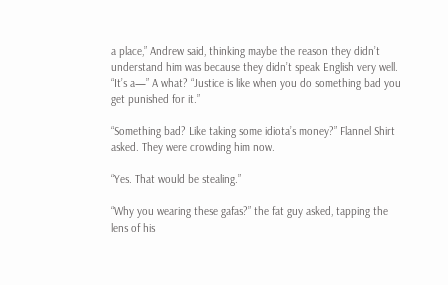a place,” Andrew said, thinking maybe the reason they didn’t understand him was because they didn’t speak English very well. “It’s a—” A what? “Justice is like when you do something bad you get punished for it.”

“Something bad? Like taking some idiota’s money?” Flannel Shirt asked. They were crowding him now.

“Yes. That would be stealing.”

“Why you wearing these gafas?” the fat guy asked, tapping the lens of his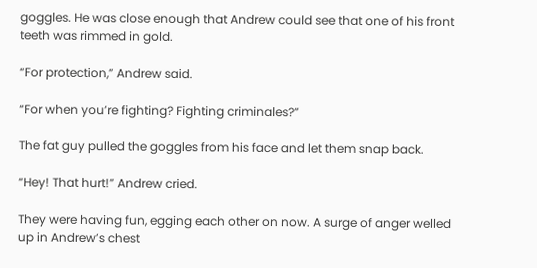goggles. He was close enough that Andrew could see that one of his front teeth was rimmed in gold.

“For protection,” Andrew said.

“For when you’re fighting? Fighting criminales?”

The fat guy pulled the goggles from his face and let them snap back.

“Hey! That hurt!” Andrew cried.

They were having fun, egging each other on now. A surge of anger welled up in Andrew’s chest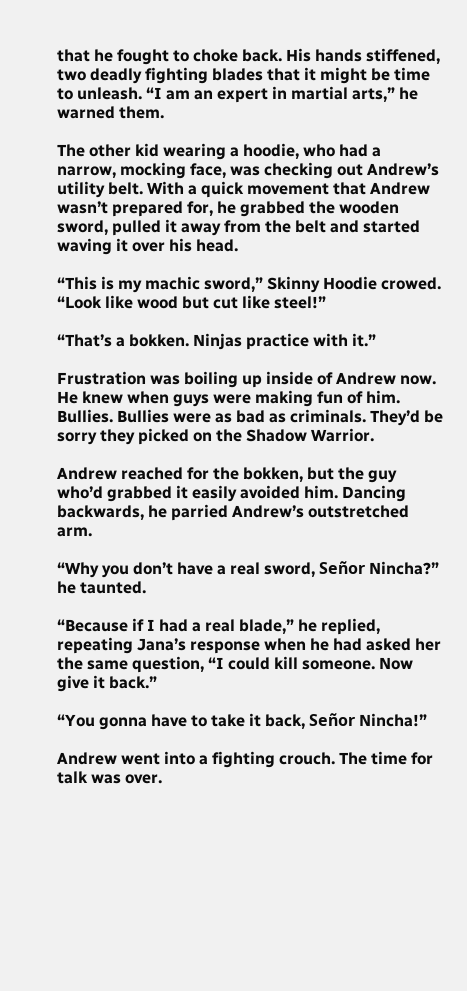that he fought to choke back. His hands stiffened, two deadly fighting blades that it might be time to unleash. “I am an expert in martial arts,” he warned them.

The other kid wearing a hoodie, who had a narrow, mocking face, was checking out Andrew’s utility belt. With a quick movement that Andrew wasn’t prepared for, he grabbed the wooden sword, pulled it away from the belt and started waving it over his head.

“This is my machic sword,” Skinny Hoodie crowed. “Look like wood but cut like steel!”

“That’s a bokken. Ninjas practice with it.”

Frustration was boiling up inside of Andrew now. He knew when guys were making fun of him. Bullies. Bullies were as bad as criminals. They’d be sorry they picked on the Shadow Warrior.

Andrew reached for the bokken, but the guy who’d grabbed it easily avoided him. Dancing backwards, he parried Andrew’s outstretched arm.

“Why you don’t have a real sword, Señor Nincha?” he taunted.

“Because if I had a real blade,” he replied, repeating Jana’s response when he had asked her the same question, “I could kill someone. Now give it back.”

“You gonna have to take it back, Señor Nincha!”

Andrew went into a fighting crouch. The time for talk was over.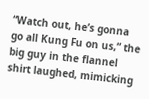“Watch out, he’s gonna go all Kung Fu on us,” the big guy in the flannel shirt laughed, mimicking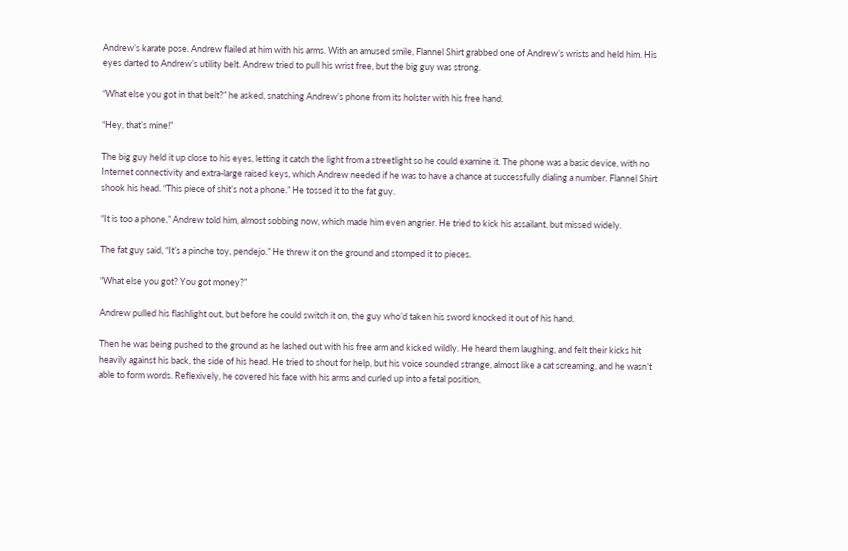Andrew’s karate pose. Andrew flailed at him with his arms. With an amused smile, Flannel Shirt grabbed one of Andrew’s wrists and held him. His eyes darted to Andrew’s utility belt. Andrew tried to pull his wrist free, but the big guy was strong.

“What else you got in that belt?” he asked, snatching Andrew’s phone from its holster with his free hand.

“Hey, that’s mine!”

The big guy held it up close to his eyes, letting it catch the light from a streetlight so he could examine it. The phone was a basic device, with no Internet connectivity and extra-large raised keys, which Andrew needed if he was to have a chance at successfully dialing a number. Flannel Shirt shook his head. “This piece of shit’s not a phone.” He tossed it to the fat guy.

“It is too a phone,” Andrew told him, almost sobbing now, which made him even angrier. He tried to kick his assailant, but missed widely.

The fat guy said, “It’s a pinche toy, pendejo.” He threw it on the ground and stomped it to pieces.

“What else you got? You got money?”

Andrew pulled his flashlight out, but before he could switch it on, the guy who’d taken his sword knocked it out of his hand.

Then he was being pushed to the ground as he lashed out with his free arm and kicked wildly. He heard them laughing, and felt their kicks hit heavily against his back, the side of his head. He tried to shout for help, but his voice sounded strange, almost like a cat screaming, and he wasn’t able to form words. Reflexively, he covered his face with his arms and curled up into a fetal position,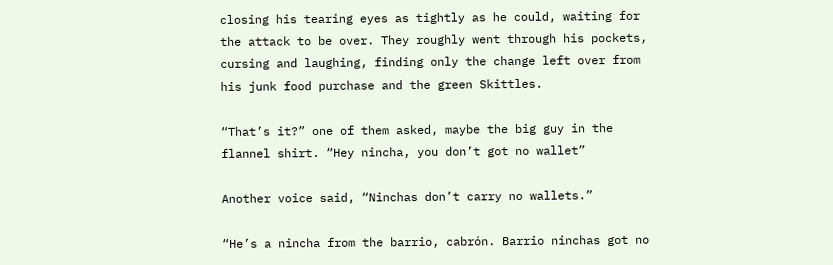closing his tearing eyes as tightly as he could, waiting for the attack to be over. They roughly went through his pockets, cursing and laughing, finding only the change left over from his junk food purchase and the green Skittles.

“That’s it?” one of them asked, maybe the big guy in the flannel shirt. “Hey nincha, you don’t got no wallet”

Another voice said, “Ninchas don’t carry no wallets.”

“He’s a nincha from the barrio, cabrón. Barrio ninchas got no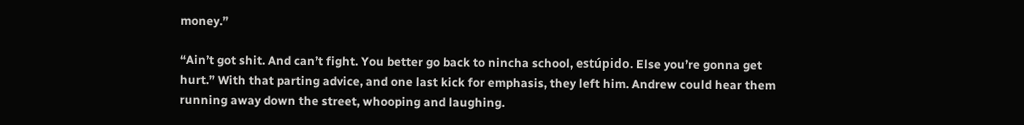money.”

“Ain’t got shit. And can’t fight. You better go back to nincha school, estúpido. Else you’re gonna get hurt.” With that parting advice, and one last kick for emphasis, they left him. Andrew could hear them running away down the street, whooping and laughing.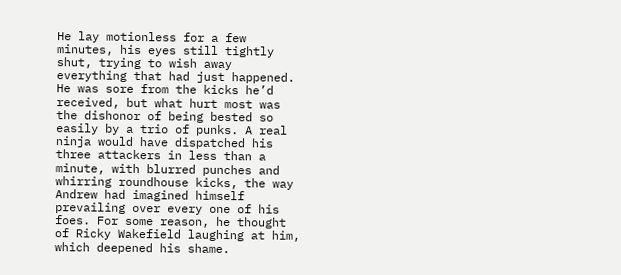He lay motionless for a few minutes, his eyes still tightly shut, trying to wish away everything that had just happened. He was sore from the kicks he’d received, but what hurt most was the dishonor of being bested so easily by a trio of punks. A real ninja would have dispatched his three attackers in less than a minute, with blurred punches and whirring roundhouse kicks, the way Andrew had imagined himself prevailing over every one of his foes. For some reason, he thought of Ricky Wakefield laughing at him, which deepened his shame.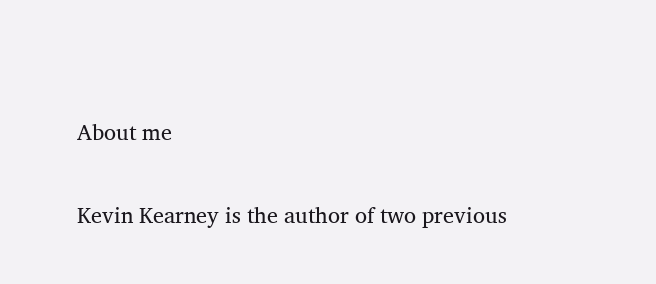About me

Kevin Kearney is the author of two previous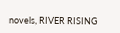novels, RIVER RISING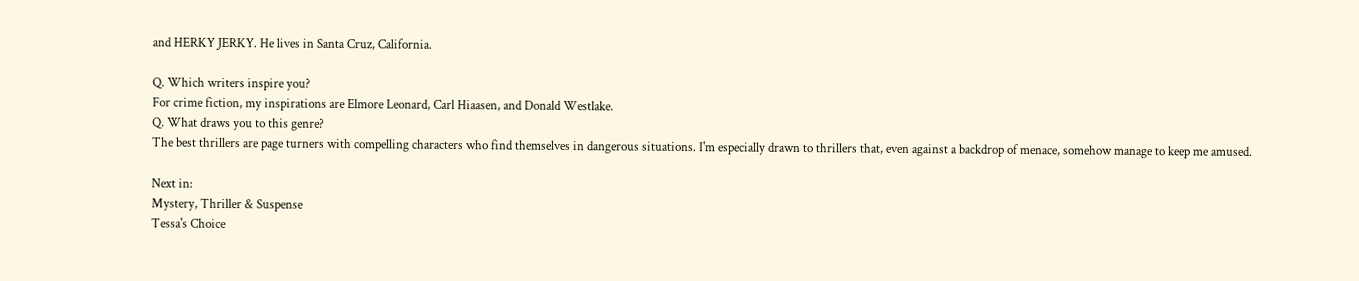and HERKY JERKY. He lives in Santa Cruz, California.

Q. Which writers inspire you?
For crime fiction, my inspirations are Elmore Leonard, Carl Hiaasen, and Donald Westlake.
Q. What draws you to this genre?
The best thrillers are page turners with compelling characters who find themselves in dangerous situations. I'm especially drawn to thrillers that, even against a backdrop of menace, somehow manage to keep me amused.

Next in:
Mystery, Thriller & Suspense
Tessa's Choice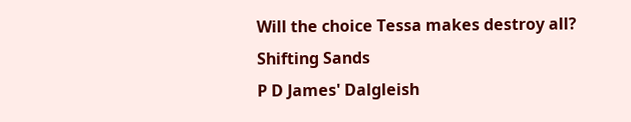Will the choice Tessa makes destroy all?
Shifting Sands
P D James' Dalgleish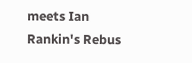meets Ian Rankin's Rebus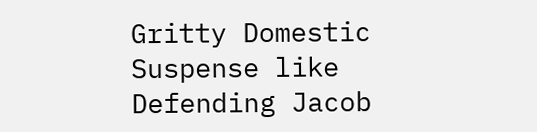Gritty Domestic Suspense like Defending Jacob